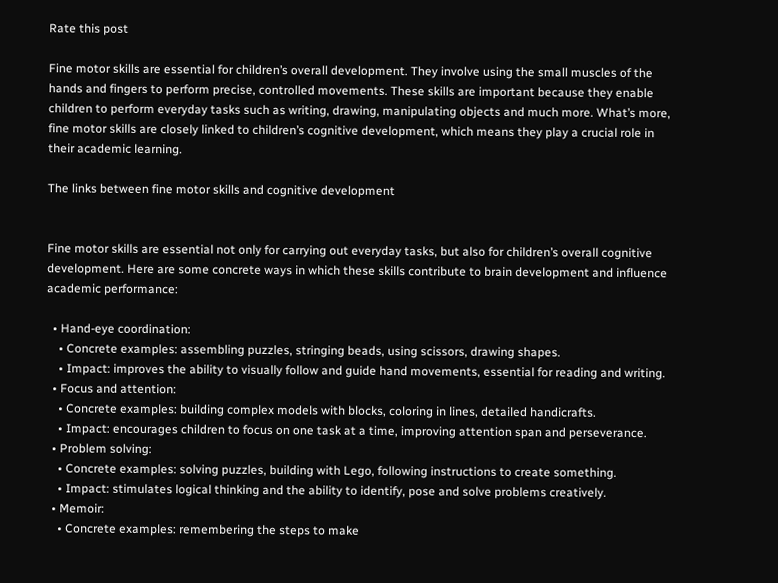Rate this post

Fine motor skills are essential for children’s overall development. They involve using the small muscles of the hands and fingers to perform precise, controlled movements. These skills are important because they enable children to perform everyday tasks such as writing, drawing, manipulating objects and much more. What’s more, fine motor skills are closely linked to children’s cognitive development, which means they play a crucial role in their academic learning.

The links between fine motor skills and cognitive development


Fine motor skills are essential not only for carrying out everyday tasks, but also for children’s overall cognitive development. Here are some concrete ways in which these skills contribute to brain development and influence academic performance:

  • Hand-eye coordination:
    • Concrete examples: assembling puzzles, stringing beads, using scissors, drawing shapes.
    • Impact: improves the ability to visually follow and guide hand movements, essential for reading and writing.
  • Focus and attention:
    • Concrete examples: building complex models with blocks, coloring in lines, detailed handicrafts.
    • Impact: encourages children to focus on one task at a time, improving attention span and perseverance.
  • Problem solving:
    • Concrete examples: solving puzzles, building with Lego, following instructions to create something.
    • Impact: stimulates logical thinking and the ability to identify, pose and solve problems creatively.
  • Memoir:
    • Concrete examples: remembering the steps to make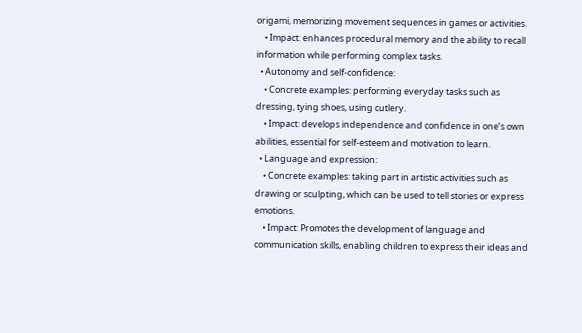origami, memorizing movement sequences in games or activities.
    • Impact: enhances procedural memory and the ability to recall information while performing complex tasks.
  • Autonomy and self-confidence:
    • Concrete examples: performing everyday tasks such as dressing, tying shoes, using cutlery.
    • Impact: develops independence and confidence in one’s own abilities, essential for self-esteem and motivation to learn.
  • Language and expression:
    • Concrete examples: taking part in artistic activities such as drawing or sculpting, which can be used to tell stories or express emotions.
    • Impact: Promotes the development of language and communication skills, enabling children to express their ideas and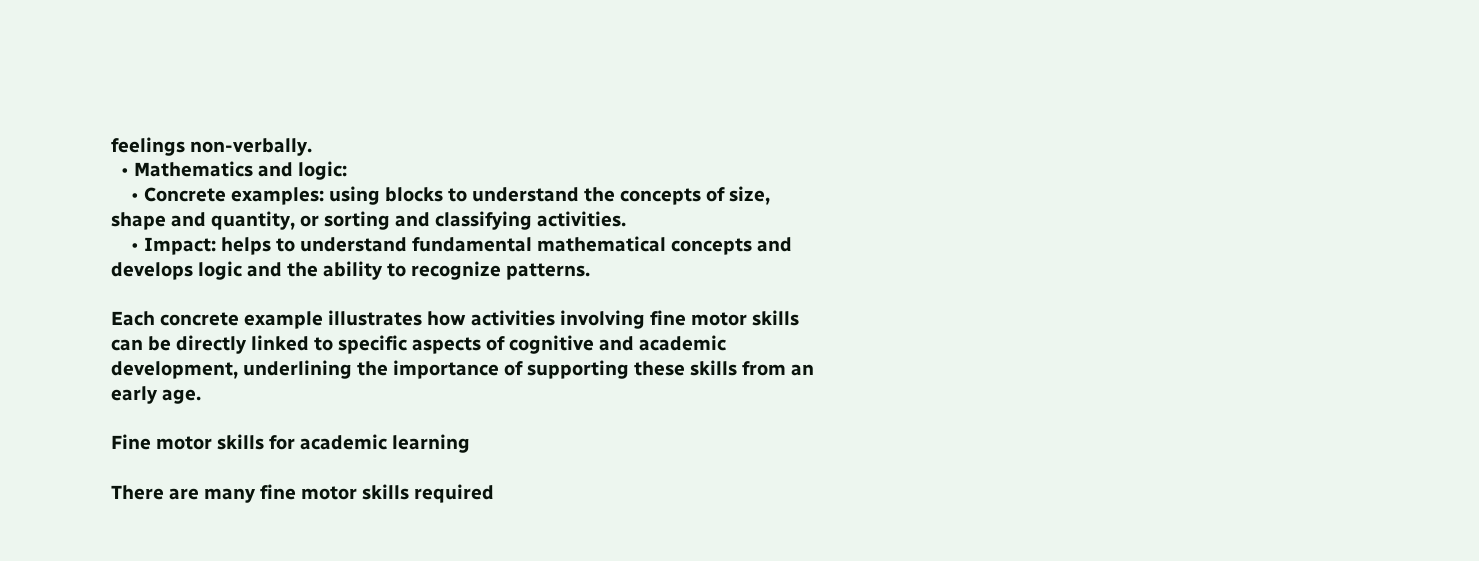feelings non-verbally.
  • Mathematics and logic:
    • Concrete examples: using blocks to understand the concepts of size, shape and quantity, or sorting and classifying activities.
    • Impact: helps to understand fundamental mathematical concepts and develops logic and the ability to recognize patterns.

Each concrete example illustrates how activities involving fine motor skills can be directly linked to specific aspects of cognitive and academic development, underlining the importance of supporting these skills from an early age.

Fine motor skills for academic learning

There are many fine motor skills required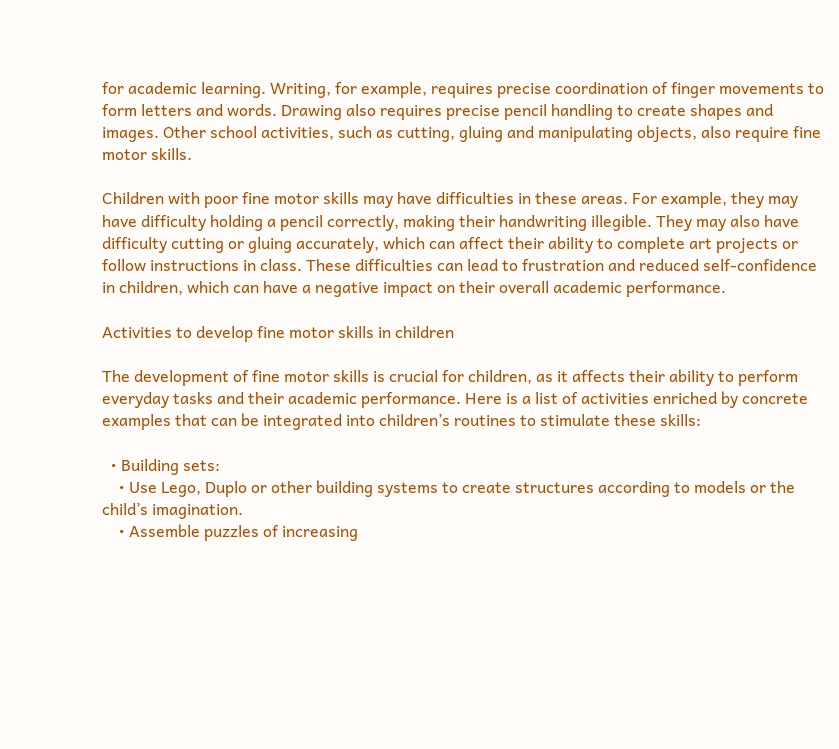for academic learning. Writing, for example, requires precise coordination of finger movements to form letters and words. Drawing also requires precise pencil handling to create shapes and images. Other school activities, such as cutting, gluing and manipulating objects, also require fine motor skills.

Children with poor fine motor skills may have difficulties in these areas. For example, they may have difficulty holding a pencil correctly, making their handwriting illegible. They may also have difficulty cutting or gluing accurately, which can affect their ability to complete art projects or follow instructions in class. These difficulties can lead to frustration and reduced self-confidence in children, which can have a negative impact on their overall academic performance.

Activities to develop fine motor skills in children

The development of fine motor skills is crucial for children, as it affects their ability to perform everyday tasks and their academic performance. Here is a list of activities enriched by concrete examples that can be integrated into children’s routines to stimulate these skills:

  • Building sets:
    • Use Lego, Duplo or other building systems to create structures according to models or the child’s imagination.
    • Assemble puzzles of increasing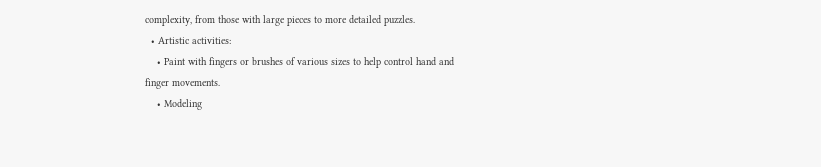complexity, from those with large pieces to more detailed puzzles.
  • Artistic activities:
    • Paint with fingers or brushes of various sizes to help control hand and finger movements.
    • Modeling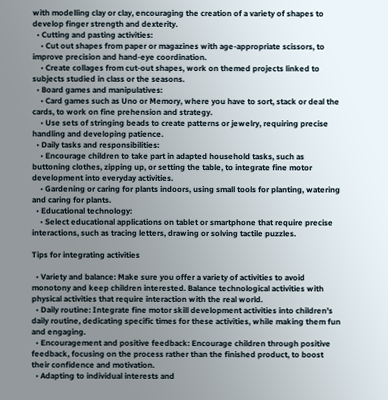with modelling clay or clay, encouraging the creation of a variety of shapes to develop finger strength and dexterity.
  • Cutting and pasting activities:
    • Cut out shapes from paper or magazines with age-appropriate scissors, to improve precision and hand-eye coordination.
    • Create collages from cut-out shapes, work on themed projects linked to subjects studied in class or the seasons.
  • Board games and manipulatives:
    • Card games such as Uno or Memory, where you have to sort, stack or deal the cards, to work on fine prehension and strategy.
    • Use sets of stringing beads to create patterns or jewelry, requiring precise handling and developing patience.
  • Daily tasks and responsibilities:
    • Encourage children to take part in adapted household tasks, such as buttoning clothes, zipping up, or setting the table, to integrate fine motor development into everyday activities.
    • Gardening or caring for plants indoors, using small tools for planting, watering and caring for plants.
  • Educational technology:
    • Select educational applications on tablet or smartphone that require precise interactions, such as tracing letters, drawing or solving tactile puzzles.

Tips for integrating activities

  • Variety and balance: Make sure you offer a variety of activities to avoid monotony and keep children interested. Balance technological activities with physical activities that require interaction with the real world.
  • Daily routine: Integrate fine motor skill development activities into children’s daily routine, dedicating specific times for these activities, while making them fun and engaging.
  • Encouragement and positive feedback: Encourage children through positive feedback, focusing on the process rather than the finished product, to boost their confidence and motivation.
  • Adapting to individual interests and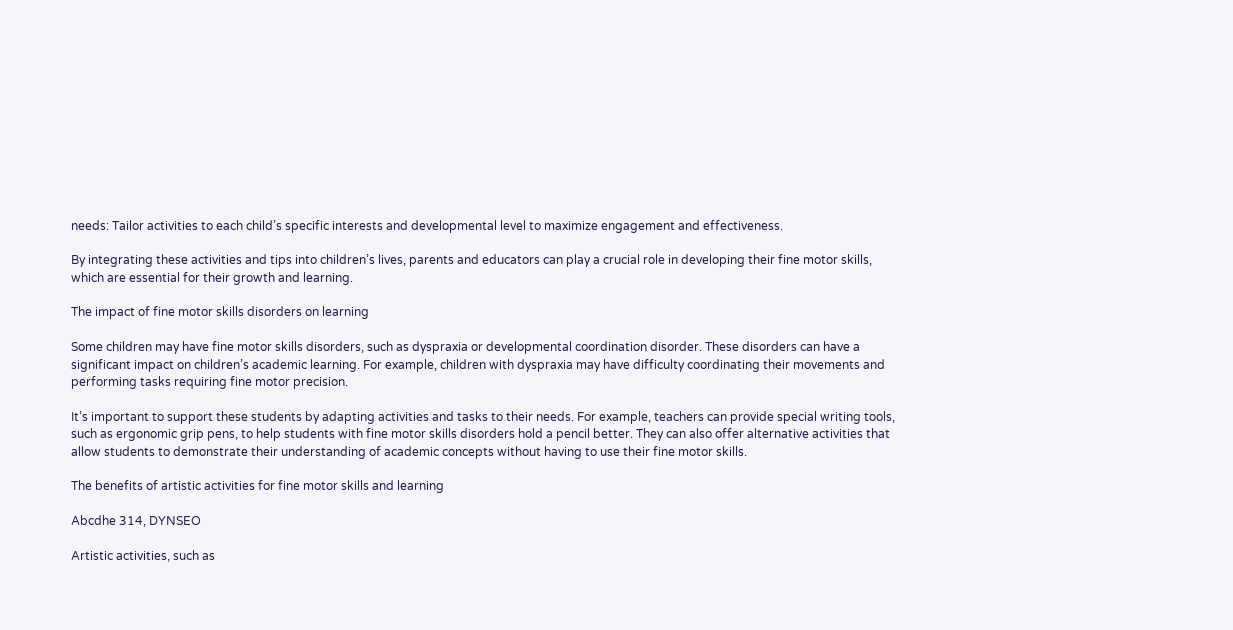needs: Tailor activities to each child’s specific interests and developmental level to maximize engagement and effectiveness.

By integrating these activities and tips into children’s lives, parents and educators can play a crucial role in developing their fine motor skills, which are essential for their growth and learning.

The impact of fine motor skills disorders on learning

Some children may have fine motor skills disorders, such as dyspraxia or developmental coordination disorder. These disorders can have a significant impact on children’s academic learning. For example, children with dyspraxia may have difficulty coordinating their movements and performing tasks requiring fine motor precision.

It’s important to support these students by adapting activities and tasks to their needs. For example, teachers can provide special writing tools, such as ergonomic grip pens, to help students with fine motor skills disorders hold a pencil better. They can also offer alternative activities that allow students to demonstrate their understanding of academic concepts without having to use their fine motor skills.

The benefits of artistic activities for fine motor skills and learning

Abcdhe 314, DYNSEO

Artistic activities, such as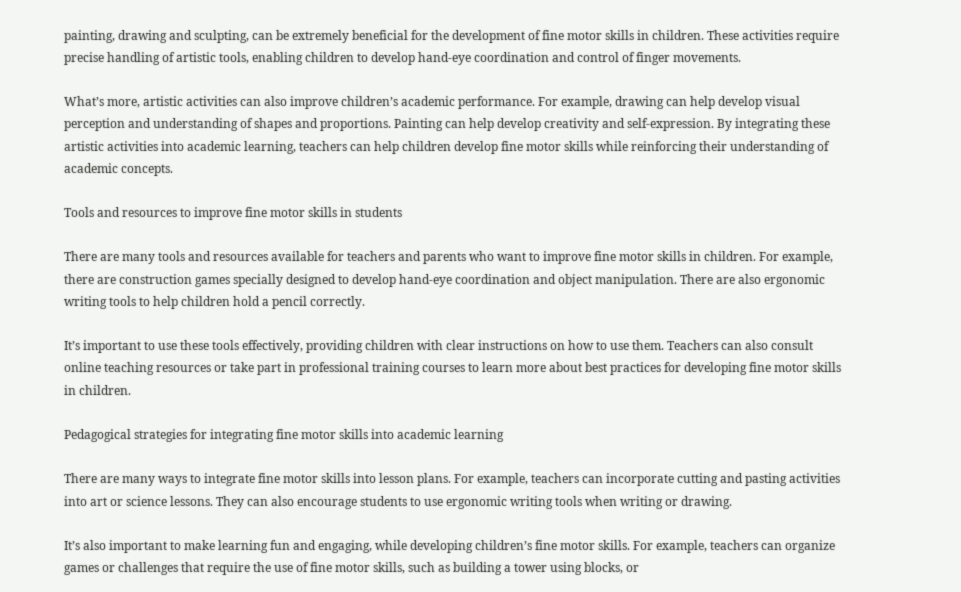painting, drawing and sculpting, can be extremely beneficial for the development of fine motor skills in children. These activities require precise handling of artistic tools, enabling children to develop hand-eye coordination and control of finger movements.

What’s more, artistic activities can also improve children’s academic performance. For example, drawing can help develop visual perception and understanding of shapes and proportions. Painting can help develop creativity and self-expression. By integrating these artistic activities into academic learning, teachers can help children develop fine motor skills while reinforcing their understanding of academic concepts.

Tools and resources to improve fine motor skills in students

There are many tools and resources available for teachers and parents who want to improve fine motor skills in children. For example, there are construction games specially designed to develop hand-eye coordination and object manipulation. There are also ergonomic writing tools to help children hold a pencil correctly.

It’s important to use these tools effectively, providing children with clear instructions on how to use them. Teachers can also consult online teaching resources or take part in professional training courses to learn more about best practices for developing fine motor skills in children.

Pedagogical strategies for integrating fine motor skills into academic learning

There are many ways to integrate fine motor skills into lesson plans. For example, teachers can incorporate cutting and pasting activities into art or science lessons. They can also encourage students to use ergonomic writing tools when writing or drawing.

It’s also important to make learning fun and engaging, while developing children’s fine motor skills. For example, teachers can organize games or challenges that require the use of fine motor skills, such as building a tower using blocks, or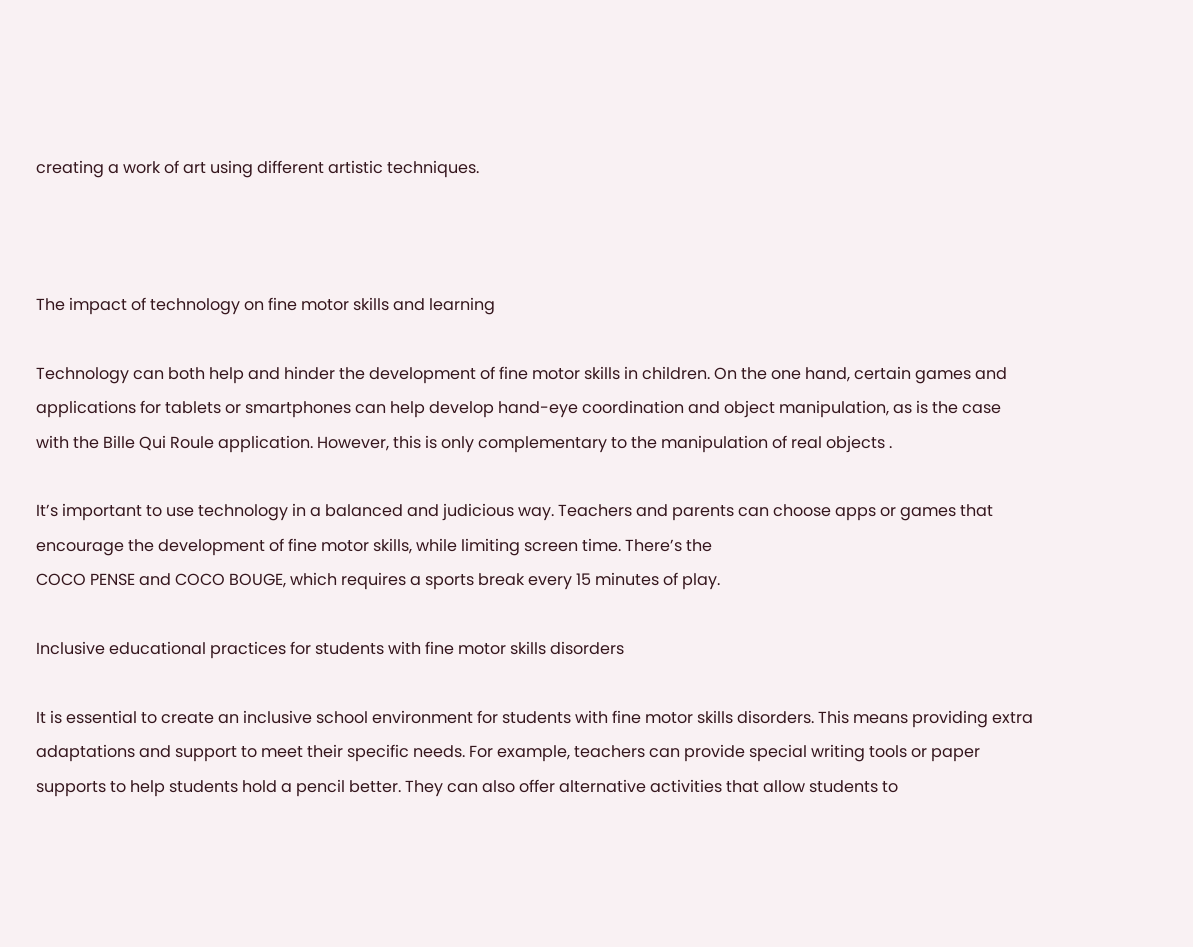creating a work of art using different artistic techniques.



The impact of technology on fine motor skills and learning

Technology can both help and hinder the development of fine motor skills in children. On the one hand, certain games and applications for tablets or smartphones can help develop hand-eye coordination and object manipulation, as is the case with the Bille Qui Roule application. However, this is only complementary to the manipulation of real objects .

It’s important to use technology in a balanced and judicious way. Teachers and parents can choose apps or games that encourage the development of fine motor skills, while limiting screen time. There’s the
COCO PENSE and COCO BOUGE, which requires a sports break every 15 minutes of play.

Inclusive educational practices for students with fine motor skills disorders

It is essential to create an inclusive school environment for students with fine motor skills disorders. This means providing extra adaptations and support to meet their specific needs. For example, teachers can provide special writing tools or paper supports to help students hold a pencil better. They can also offer alternative activities that allow students to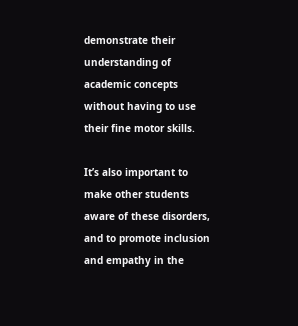demonstrate their understanding of academic concepts without having to use their fine motor skills.

It’s also important to make other students aware of these disorders, and to promote inclusion and empathy in the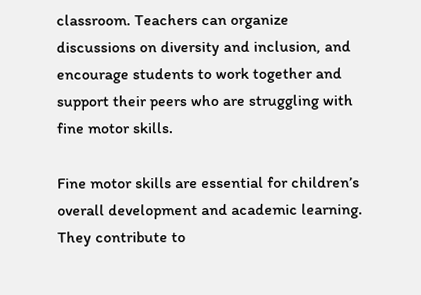classroom. Teachers can organize discussions on diversity and inclusion, and encourage students to work together and support their peers who are struggling with fine motor skills.

Fine motor skills are essential for children’s overall development and academic learning. They contribute to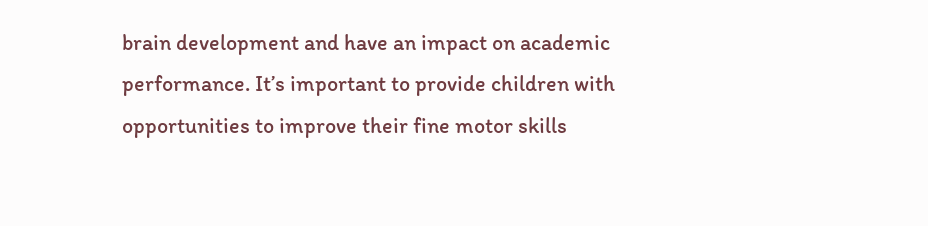brain development and have an impact on academic performance. It’s important to provide children with opportunities to improve their fine motor skills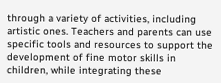through a variety of activities, including artistic ones. Teachers and parents can use specific tools and resources to support the development of fine motor skills in children, while integrating these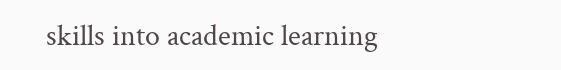skills into academic learning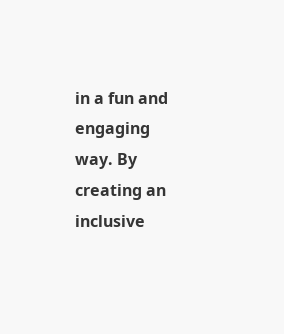in a fun and engaging way. By creating an inclusive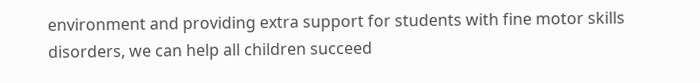environment and providing extra support for students with fine motor skills disorders, we can help all children succeed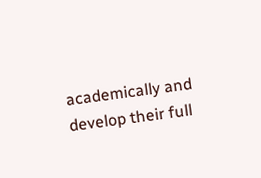academically and develop their full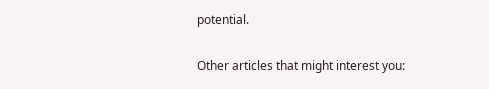potential.

Other articles that might interest you: